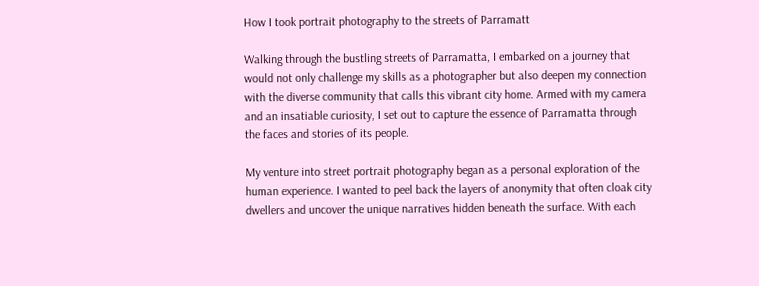How I took portrait photography to the streets of Parramatt

Walking through the bustling streets of Parramatta, I embarked on a journey that would not only challenge my skills as a photographer but also deepen my connection with the diverse community that calls this vibrant city home. Armed with my camera and an insatiable curiosity, I set out to capture the essence of Parramatta through the faces and stories of its people.

My venture into street portrait photography began as a personal exploration of the human experience. I wanted to peel back the layers of anonymity that often cloak city dwellers and uncover the unique narratives hidden beneath the surface. With each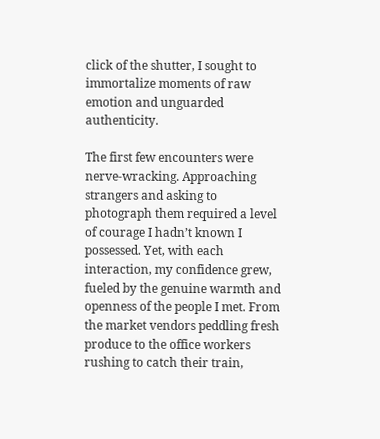click of the shutter, I sought to immortalize moments of raw emotion and unguarded authenticity.

The first few encounters were nerve-wracking. Approaching strangers and asking to photograph them required a level of courage I hadn’t known I possessed. Yet, with each interaction, my confidence grew, fueled by the genuine warmth and openness of the people I met. From the market vendors peddling fresh produce to the office workers rushing to catch their train,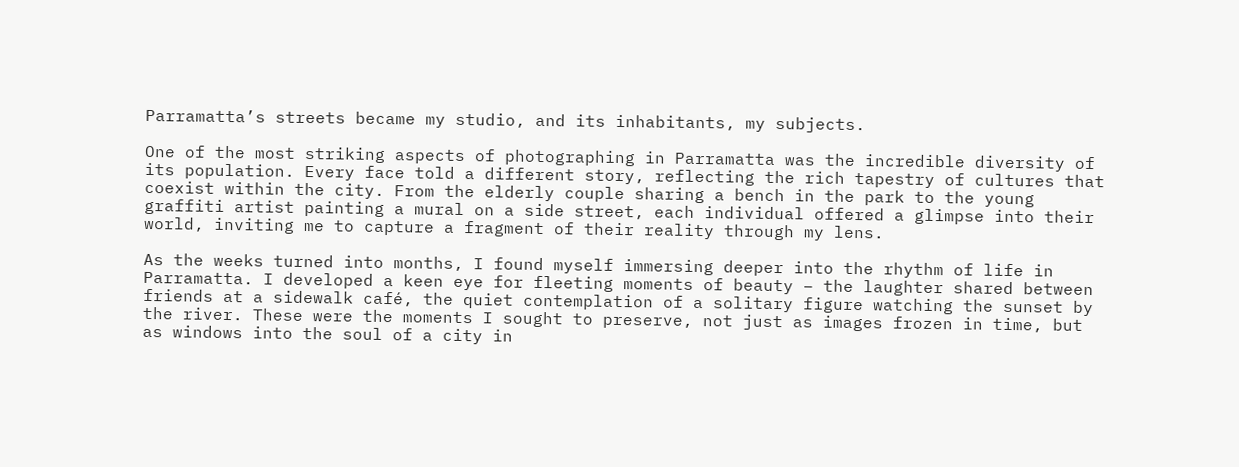Parramatta’s streets became my studio, and its inhabitants, my subjects.

One of the most striking aspects of photographing in Parramatta was the incredible diversity of its population. Every face told a different story, reflecting the rich tapestry of cultures that coexist within the city. From the elderly couple sharing a bench in the park to the young graffiti artist painting a mural on a side street, each individual offered a glimpse into their world, inviting me to capture a fragment of their reality through my lens.

As the weeks turned into months, I found myself immersing deeper into the rhythm of life in Parramatta. I developed a keen eye for fleeting moments of beauty – the laughter shared between friends at a sidewalk café, the quiet contemplation of a solitary figure watching the sunset by the river. These were the moments I sought to preserve, not just as images frozen in time, but as windows into the soul of a city in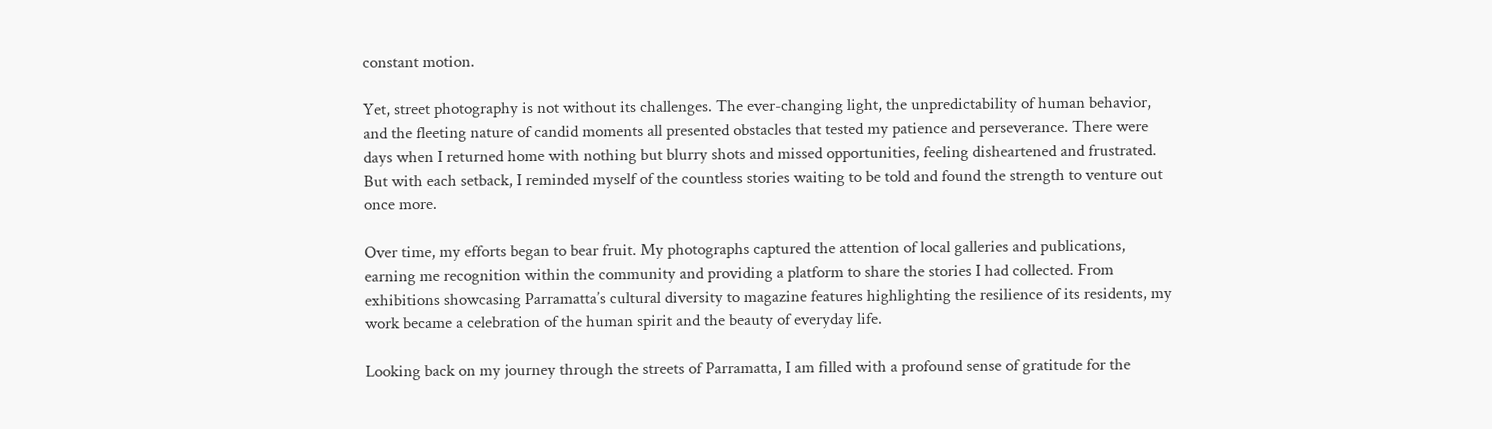constant motion.

Yet, street photography is not without its challenges. The ever-changing light, the unpredictability of human behavior, and the fleeting nature of candid moments all presented obstacles that tested my patience and perseverance. There were days when I returned home with nothing but blurry shots and missed opportunities, feeling disheartened and frustrated. But with each setback, I reminded myself of the countless stories waiting to be told and found the strength to venture out once more.

Over time, my efforts began to bear fruit. My photographs captured the attention of local galleries and publications, earning me recognition within the community and providing a platform to share the stories I had collected. From exhibitions showcasing Parramatta’s cultural diversity to magazine features highlighting the resilience of its residents, my work became a celebration of the human spirit and the beauty of everyday life.

Looking back on my journey through the streets of Parramatta, I am filled with a profound sense of gratitude for the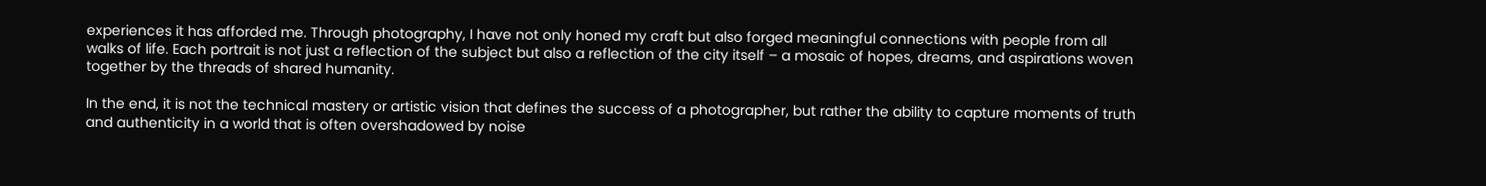experiences it has afforded me. Through photography, I have not only honed my craft but also forged meaningful connections with people from all walks of life. Each portrait is not just a reflection of the subject but also a reflection of the city itself – a mosaic of hopes, dreams, and aspirations woven together by the threads of shared humanity.

In the end, it is not the technical mastery or artistic vision that defines the success of a photographer, but rather the ability to capture moments of truth and authenticity in a world that is often overshadowed by noise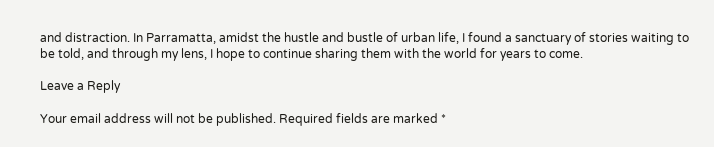and distraction. In Parramatta, amidst the hustle and bustle of urban life, I found a sanctuary of stories waiting to be told, and through my lens, I hope to continue sharing them with the world for years to come.

Leave a Reply

Your email address will not be published. Required fields are marked *